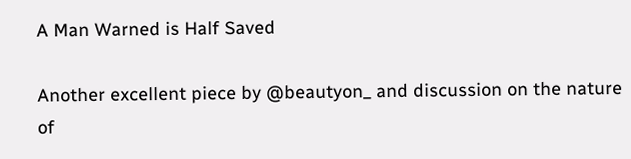A Man Warned is Half Saved

Another excellent piece by @beautyon_ and discussion on the nature of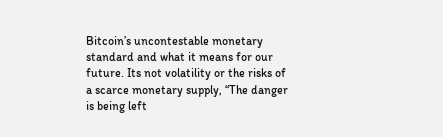Bitcoin’s uncontestable monetary standard and what it means for our future. Its not volatility or the risks of a scarce monetary supply, “The danger is being left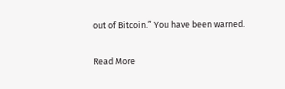out of Bitcoin.” You have been warned.

Read More